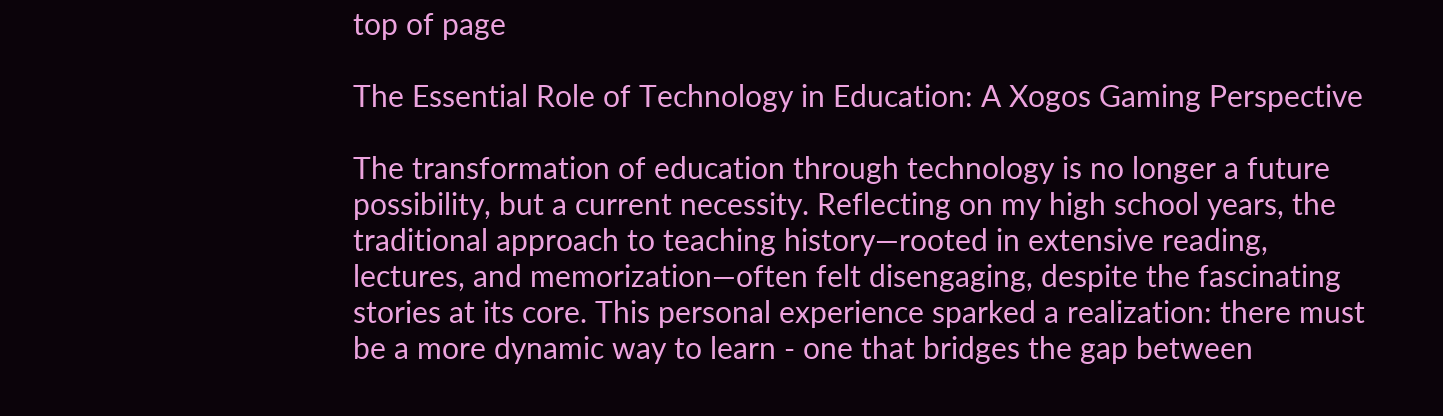top of page

The Essential Role of Technology in Education: A Xogos Gaming Perspective

The transformation of education through technology is no longer a future possibility, but a current necessity. Reflecting on my high school years, the traditional approach to teaching history—rooted in extensive reading, lectures, and memorization—often felt disengaging, despite the fascinating stories at its core. This personal experience sparked a realization: there must be a more dynamic way to learn - one that bridges the gap between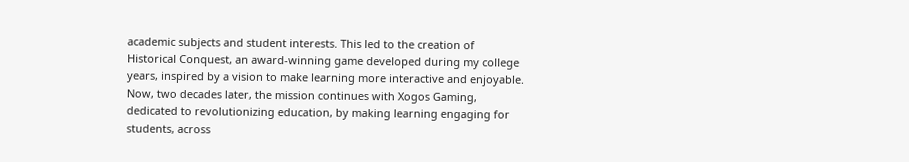academic subjects and student interests. This led to the creation of Historical Conquest, an award-winning game developed during my college years, inspired by a vision to make learning more interactive and enjoyable. Now, two decades later, the mission continues with Xogos Gaming, dedicated to revolutionizing education, by making learning engaging for students, across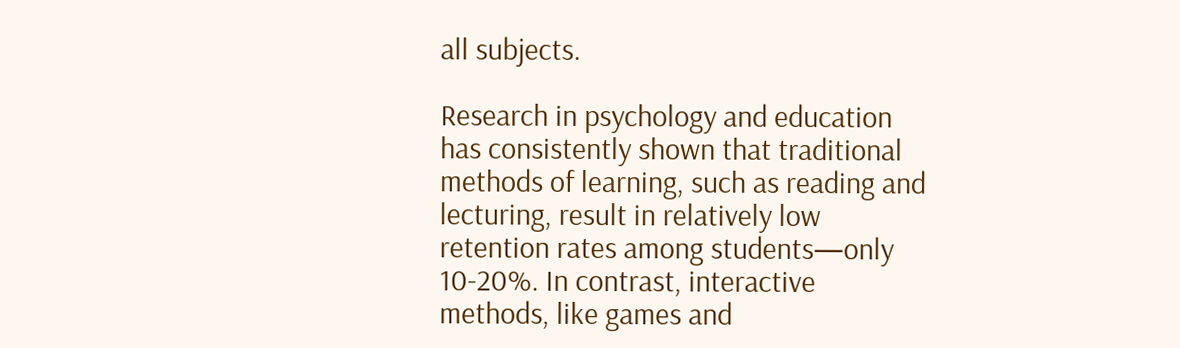all subjects.

Research in psychology and education has consistently shown that traditional methods of learning, such as reading and lecturing, result in relatively low retention rates among students—only 10-20%. In contrast, interactive methods, like games and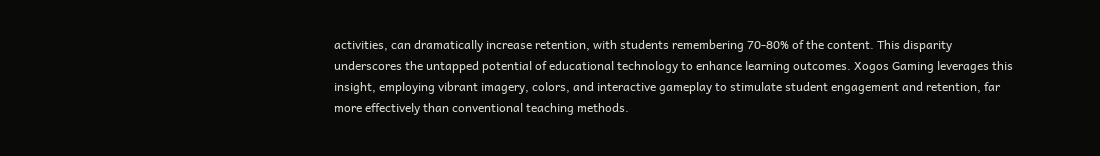activities, can dramatically increase retention, with students remembering 70-80% of the content. This disparity underscores the untapped potential of educational technology to enhance learning outcomes. Xogos Gaming leverages this insight, employing vibrant imagery, colors, and interactive gameplay to stimulate student engagement and retention, far more effectively than conventional teaching methods.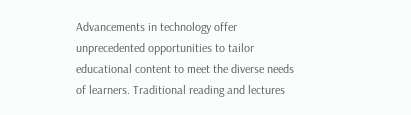Advancements in technology offer unprecedented opportunities to tailor educational content to meet the diverse needs of learners. Traditional reading and lectures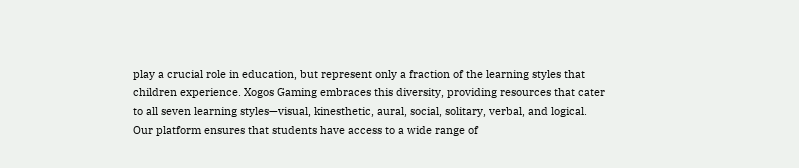play a crucial role in education, but represent only a fraction of the learning styles that children experience. Xogos Gaming embraces this diversity, providing resources that cater to all seven learning styles—visual, kinesthetic, aural, social, solitary, verbal, and logical. Our platform ensures that students have access to a wide range of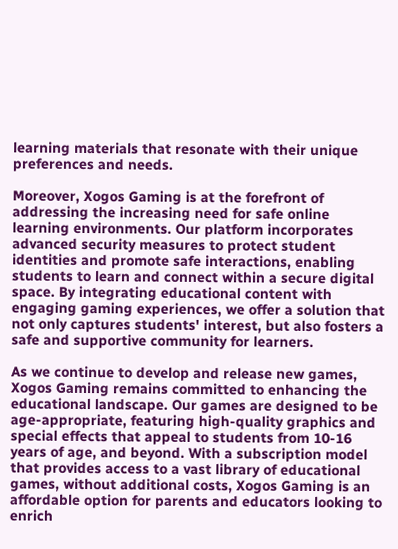learning materials that resonate with their unique preferences and needs.

Moreover, Xogos Gaming is at the forefront of addressing the increasing need for safe online learning environments. Our platform incorporates advanced security measures to protect student identities and promote safe interactions, enabling students to learn and connect within a secure digital space. By integrating educational content with engaging gaming experiences, we offer a solution that not only captures students' interest, but also fosters a safe and supportive community for learners.

As we continue to develop and release new games, Xogos Gaming remains committed to enhancing the educational landscape. Our games are designed to be age-appropriate, featuring high-quality graphics and special effects that appeal to students from 10-16 years of age, and beyond. With a subscription model that provides access to a vast library of educational games, without additional costs, Xogos Gaming is an affordable option for parents and educators looking to enrich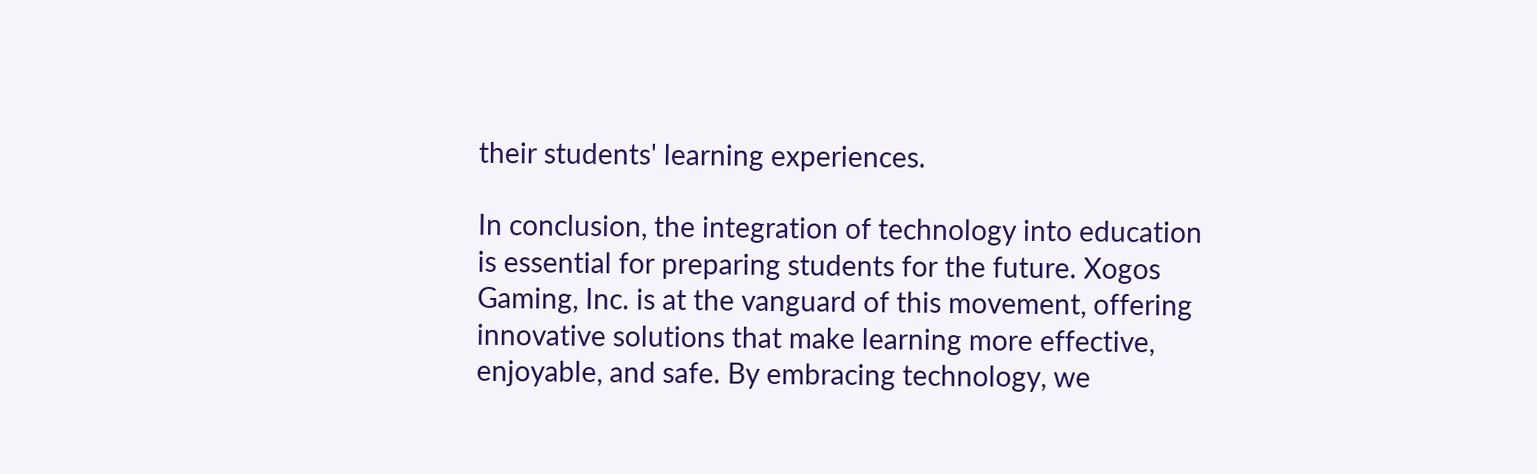their students' learning experiences.

In conclusion, the integration of technology into education is essential for preparing students for the future. Xogos Gaming, Inc. is at the vanguard of this movement, offering innovative solutions that make learning more effective, enjoyable, and safe. By embracing technology, we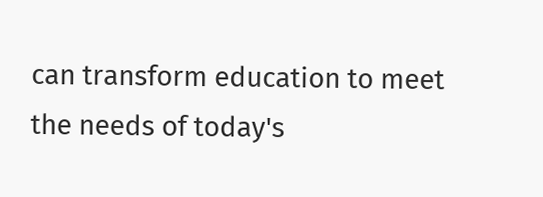can transform education to meet the needs of today's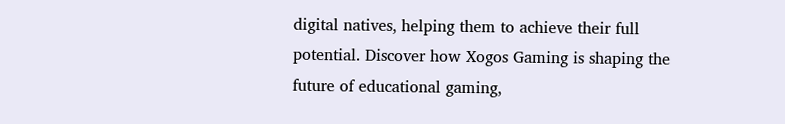digital natives, helping them to achieve their full potential. Discover how Xogos Gaming is shaping the future of educational gaming,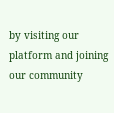by visiting our platform and joining our community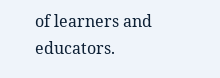of learners and educators.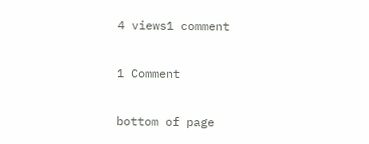4 views1 comment

1 Comment

bottom of page